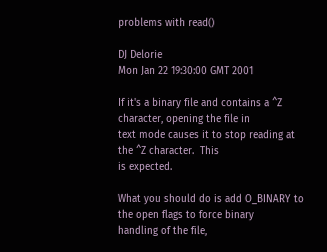problems with read()

DJ Delorie
Mon Jan 22 19:30:00 GMT 2001

If it's a binary file and contains a ^Z character, opening the file in
text mode causes it to stop reading at the ^Z character.  This
is expected.

What you should do is add O_BINARY to the open flags to force binary
handling of the file,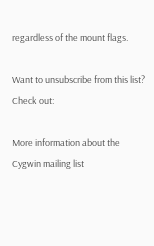regardless of the mount flags.

Want to unsubscribe from this list?
Check out:

More information about the Cygwin mailing list